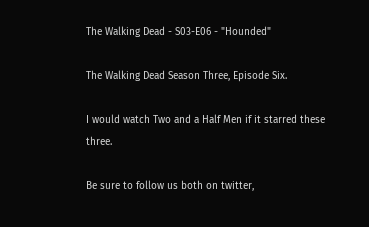The Walking Dead - S03-E06 - "Hounded"

The Walking Dead Season Three, Episode Six.

I would watch Two and a Half Men if it starred these three.

Be sure to follow us both on twitter,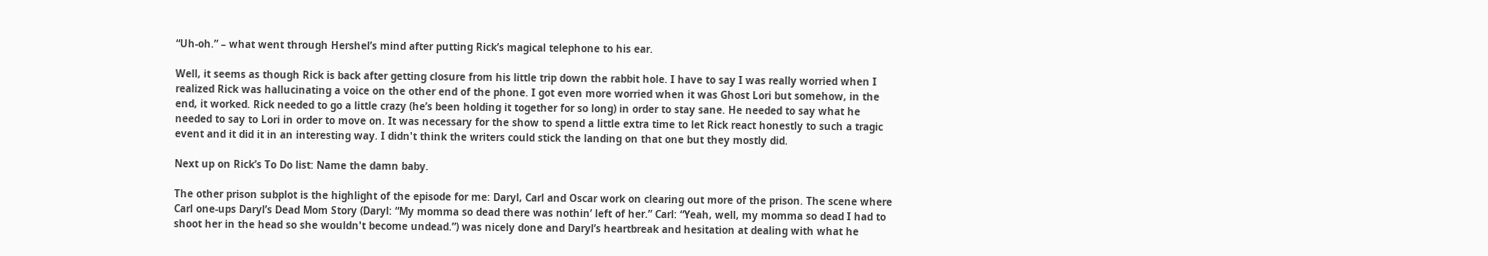“Uh-oh.” – what went through Hershel’s mind after putting Rick’s magical telephone to his ear.

Well, it seems as though Rick is back after getting closure from his little trip down the rabbit hole. I have to say I was really worried when I realized Rick was hallucinating a voice on the other end of the phone. I got even more worried when it was Ghost Lori but somehow, in the end, it worked. Rick needed to go a little crazy (he’s been holding it together for so long) in order to stay sane. He needed to say what he needed to say to Lori in order to move on. It was necessary for the show to spend a little extra time to let Rick react honestly to such a tragic event and it did it in an interesting way. I didn't think the writers could stick the landing on that one but they mostly did.

Next up on Rick’s To Do list: Name the damn baby.

The other prison subplot is the highlight of the episode for me: Daryl, Carl and Oscar work on clearing out more of the prison. The scene where Carl one-ups Daryl’s Dead Mom Story (Daryl: “My momma so dead there was nothin’ left of her.” Carl: “Yeah, well, my momma so dead I had to shoot her in the head so she wouldn't become undead.”) was nicely done and Daryl’s heartbreak and hesitation at dealing with what he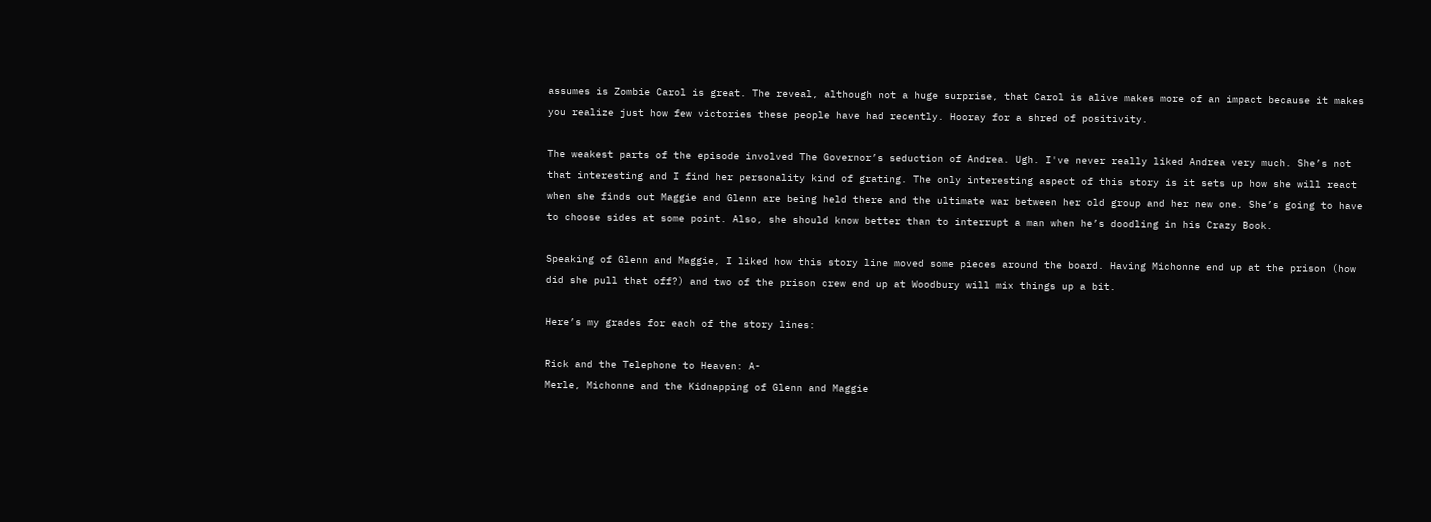assumes is Zombie Carol is great. The reveal, although not a huge surprise, that Carol is alive makes more of an impact because it makes you realize just how few victories these people have had recently. Hooray for a shred of positivity.

The weakest parts of the episode involved The Governor’s seduction of Andrea. Ugh. I've never really liked Andrea very much. She’s not that interesting and I find her personality kind of grating. The only interesting aspect of this story is it sets up how she will react when she finds out Maggie and Glenn are being held there and the ultimate war between her old group and her new one. She’s going to have to choose sides at some point. Also, she should know better than to interrupt a man when he’s doodling in his Crazy Book.

Speaking of Glenn and Maggie, I liked how this story line moved some pieces around the board. Having Michonne end up at the prison (how did she pull that off?) and two of the prison crew end up at Woodbury will mix things up a bit.

Here’s my grades for each of the story lines:

Rick and the Telephone to Heaven: A-
Merle, Michonne and the Kidnapping of Glenn and Maggie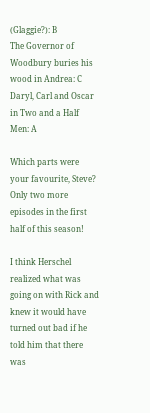(Glaggie?): B
The Governor of Woodbury buries his wood in Andrea: C
Daryl, Carl and Oscar in Two and a Half Men: A

Which parts were your favourite, Steve? Only two more episodes in the first half of this season!

I think Herschel realized what was going on with Rick and knew it would have turned out bad if he told him that there was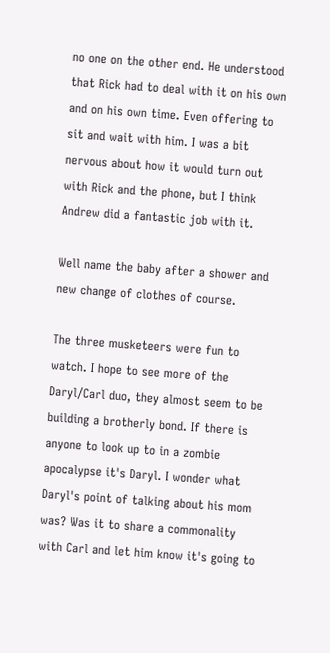no one on the other end. He understood that Rick had to deal with it on his own and on his own time. Even offering to sit and wait with him. I was a bit nervous about how it would turn out with Rick and the phone, but I think Andrew did a fantastic job with it.

Well name the baby after a shower and new change of clothes of course.

The three musketeers were fun to watch. I hope to see more of the Daryl/Carl duo, they almost seem to be building a brotherly bond. If there is anyone to look up to in a zombie apocalypse it's Daryl. I wonder what Daryl's point of talking about his mom was? Was it to share a commonality with Carl and let him know it's going to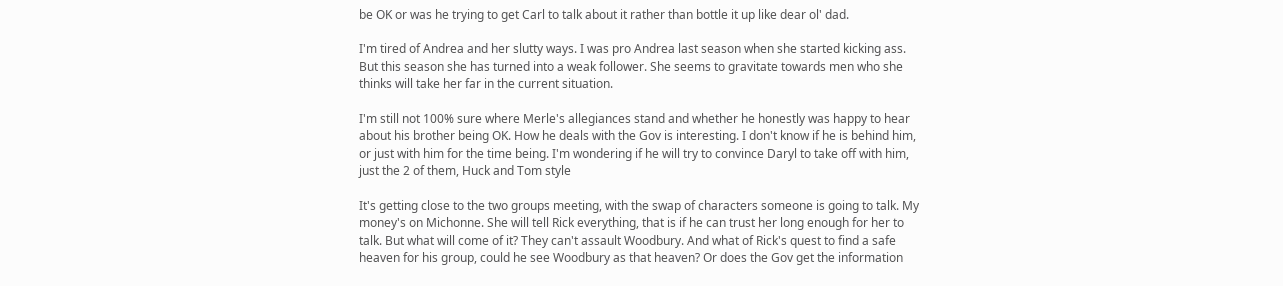be OK or was he trying to get Carl to talk about it rather than bottle it up like dear ol' dad.

I'm tired of Andrea and her slutty ways. I was pro Andrea last season when she started kicking ass. But this season she has turned into a weak follower. She seems to gravitate towards men who she thinks will take her far in the current situation.

I'm still not 100% sure where Merle's allegiances stand and whether he honestly was happy to hear about his brother being OK. How he deals with the Gov is interesting. I don't know if he is behind him, or just with him for the time being. I'm wondering if he will try to convince Daryl to take off with him, just the 2 of them, Huck and Tom style

It's getting close to the two groups meeting, with the swap of characters someone is going to talk. My money's on Michonne. She will tell Rick everything, that is if he can trust her long enough for her to talk. But what will come of it? They can't assault Woodbury. And what of Rick's quest to find a safe heaven for his group, could he see Woodbury as that heaven? Or does the Gov get the information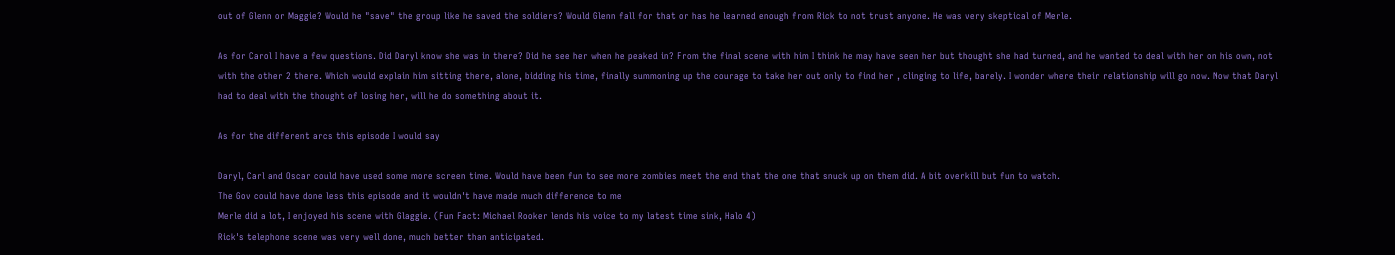out of Glenn or Maggie? Would he "save" the group like he saved the soldiers? Would Glenn fall for that or has he learned enough from Rick to not trust anyone. He was very skeptical of Merle.

As for Carol I have a few questions. Did Daryl know she was in there? Did he see her when he peaked in? From the final scene with him I think he may have seen her but thought she had turned, and he wanted to deal with her on his own, not with the other 2 there. Which would explain him sitting there, alone, bidding his time, finally summoning up the courage to take her out only to find her , clinging to life, barely. I wonder where their relationship will go now. Now that Daryl had to deal with the thought of losing her, will he do something about it.

As for the different arcs this episode I would say

Daryl, Carl and Oscar could have used some more screen time. Would have been fun to see more zombies meet the end that the one that snuck up on them did. A bit overkill but fun to watch.
The Gov could have done less this episode and it wouldn't have made much difference to me
Merle did a lot, I enjoyed his scene with Glaggie. (Fun Fact: Michael Rooker lends his voice to my latest time sink, Halo 4)
Rick's telephone scene was very well done, much better than anticipated.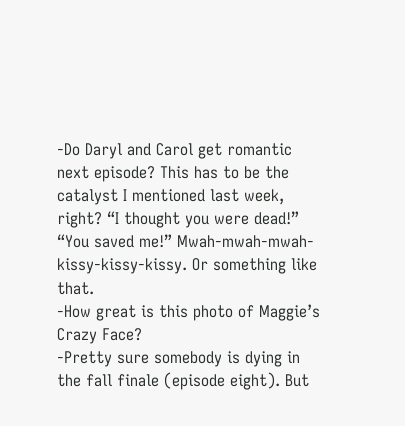-Do Daryl and Carol get romantic next episode? This has to be the catalyst I mentioned last week, right? “I thought you were dead!” “You saved me!” Mwah-mwah-mwah-kissy-kissy-kissy. Or something like that.
-How great is this photo of Maggie’s Crazy Face?
-Pretty sure somebody is dying in the fall finale (episode eight). But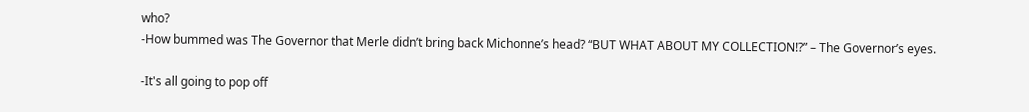who?
-How bummed was The Governor that Merle didn’t bring back Michonne’s head? “BUT WHAT ABOUT MY COLLECTION!?” – The Governor’s eyes.

-It's all going to pop off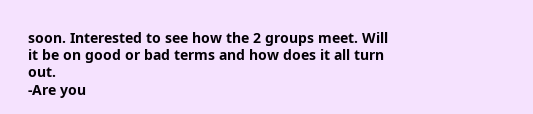soon. Interested to see how the 2 groups meet. Will it be on good or bad terms and how does it all turn out.
-Are you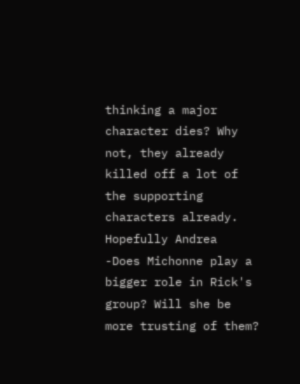thinking a major character dies? Why not, they already killed off a lot of the supporting characters already. Hopefully Andrea
-Does Michonne play a bigger role in Rick's group? Will she be more trusting of them?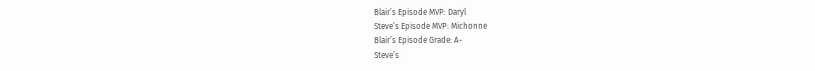Blair’s Episode MVP: Daryl
Steve’s Episode MVP: Michonne
Blair’s Episode Grade: A-
Steve’s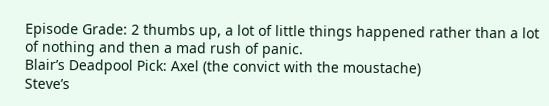Episode Grade: 2 thumbs up, a lot of little things happened rather than a lot of nothing and then a mad rush of panic.
Blair’s Deadpool Pick: Axel (the convict with the moustache)
Steve’s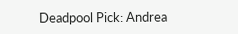Deadpool Pick: Andrea